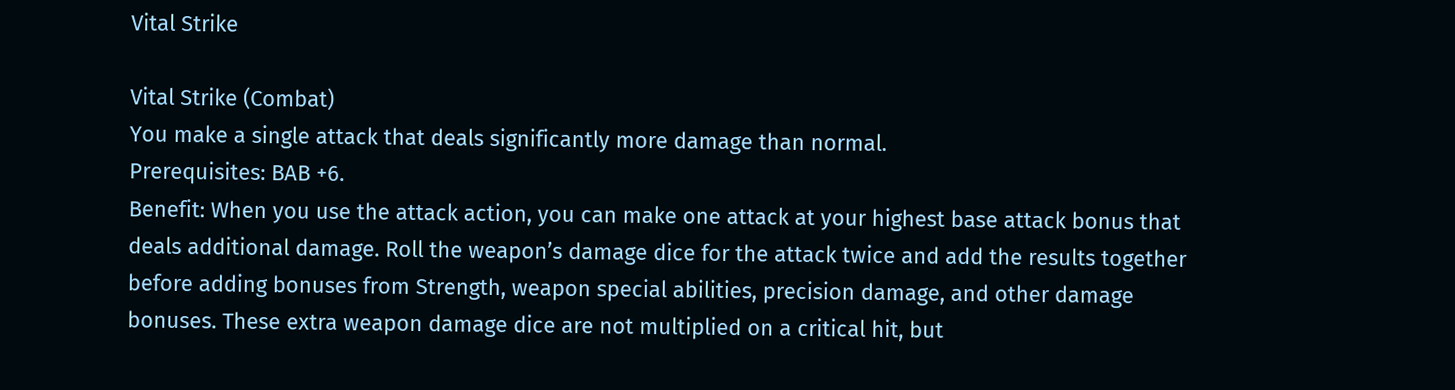Vital Strike

Vital Strike (Combat)
You make a single attack that deals significantly more damage than normal.
Prerequisites: BAB +6.
Benefit: When you use the attack action, you can make one attack at your highest base attack bonus that deals additional damage. Roll the weapon’s damage dice for the attack twice and add the results together before adding bonuses from Strength, weapon special abilities, precision damage, and other damage bonuses. These extra weapon damage dice are not multiplied on a critical hit, but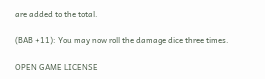are added to the total.

(BAB +11): You may now roll the damage dice three times.

OPEN GAME LICENSE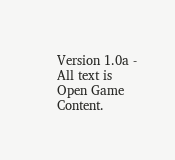Version 1.0a - All text is Open Game Content.